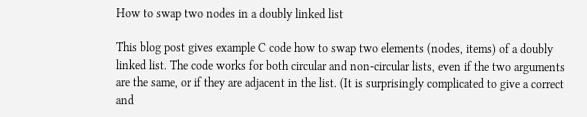How to swap two nodes in a doubly linked list

This blog post gives example C code how to swap two elements (nodes, items) of a doubly linked list. The code works for both circular and non-circular lists, even if the two arguments are the same, or if they are adjacent in the list. (It is surprisingly complicated to give a correct and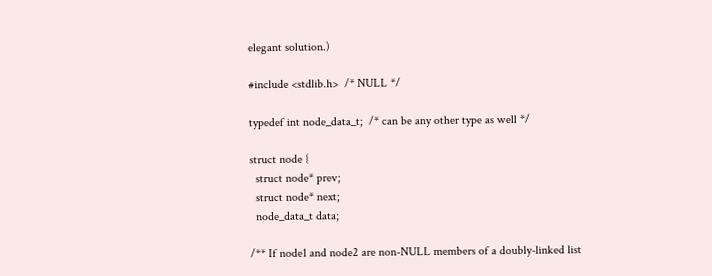elegant solution.)

#include <stdlib.h>  /* NULL */

typedef int node_data_t;  /* can be any other type as well */

struct node {
  struct node* prev;
  struct node* next;
  node_data_t data;

/** If node1 and node2 are non-NULL members of a doubly-linked list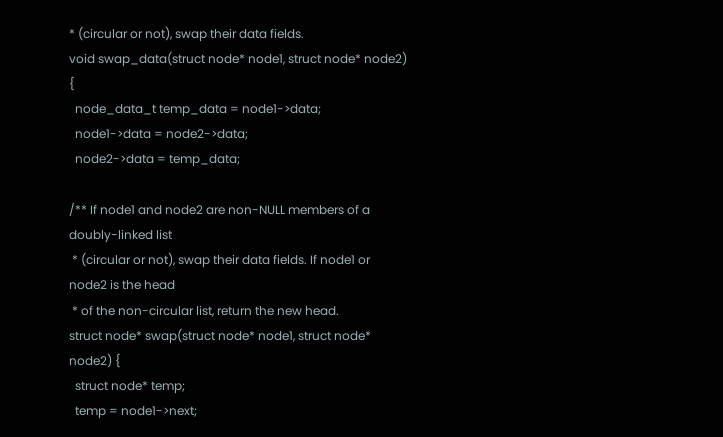* (circular or not), swap their data fields.
void swap_data(struct node* node1, struct node* node2) {
  node_data_t temp_data = node1->data;
  node1->data = node2->data;
  node2->data = temp_data;

/** If node1 and node2 are non-NULL members of a doubly-linked list
 * (circular or not), swap their data fields. If node1 or node2 is the head
 * of the non-circular list, return the new head.
struct node* swap(struct node* node1, struct node* node2) {
  struct node* temp;
  temp = node1->next;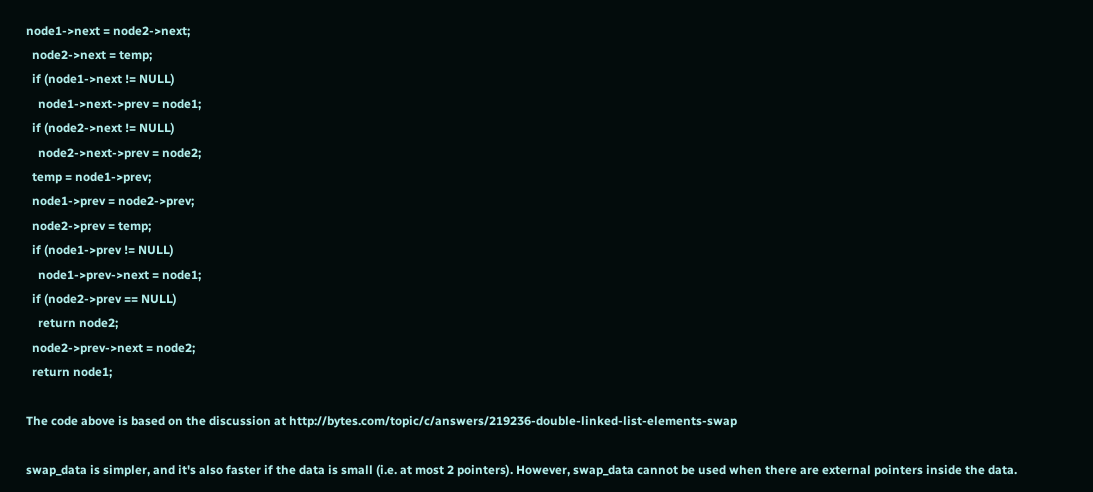node1->next = node2->next;
  node2->next = temp;
  if (node1->next != NULL)
    node1->next->prev = node1;
  if (node2->next != NULL)
    node2->next->prev = node2;
  temp = node1->prev;
  node1->prev = node2->prev;
  node2->prev = temp;
  if (node1->prev != NULL)
    node1->prev->next = node1;
  if (node2->prev == NULL)
    return node2;
  node2->prev->next = node2;
  return node1;

The code above is based on the discussion at http://bytes.com/topic/c/answers/219236-double-linked-list-elements-swap

swap_data is simpler, and it's also faster if the data is small (i.e. at most 2 pointers). However, swap_data cannot be used when there are external pointers inside the data.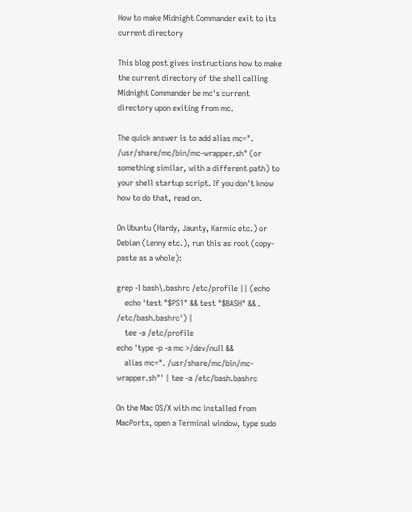How to make Midnight Commander exit to its current directory

This blog post gives instructions how to make the current directory of the shell calling Midnight Commander be mc's current directory upon exiting from mc.

The quick answer is to add alias mc=". /usr/share/mc/bin/mc-wrapper.sh" (or something similar, with a different path) to your shell startup script. If you don't know how to do that, read on.

On Ubuntu (Hardy, Jaunty, Karmic etc.) or Debian (Lenny etc.), run this as root (copy-paste as a whole):

grep -l bash\.bashrc /etc/profile || (echo
    echo 'test "$PS1" && test "$BASH" && . /etc/bash.bashrc') |
    tee -a /etc/profile
echo 'type -p -a mc >/dev/null &&
    alias mc=". /usr/share/mc/bin/mc-wrapper.sh"' | tee -a /etc/bash.bashrc

On the Mac OS/X with mc installed from MacPorts, open a Terminal window, type sudo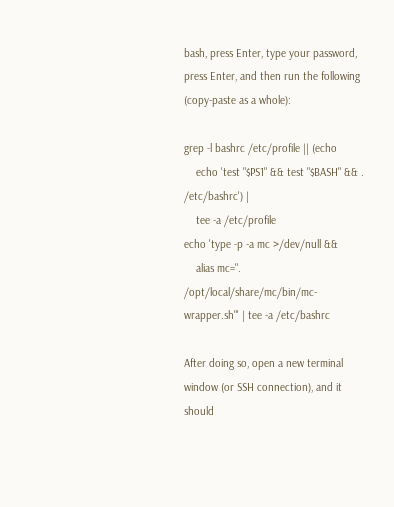bash, press Enter, type your password, press Enter, and then run the following (copy-paste as a whole):

grep -l bashrc /etc/profile || (echo
    echo 'test "$PS1" && test "$BASH" && . /etc/bashrc') |
    tee -a /etc/profile
echo 'type -p -a mc >/dev/null &&
    alias mc=". /opt/local/share/mc/bin/mc-wrapper.sh"' | tee -a /etc/bashrc

After doing so, open a new terminal window (or SSH connection), and it should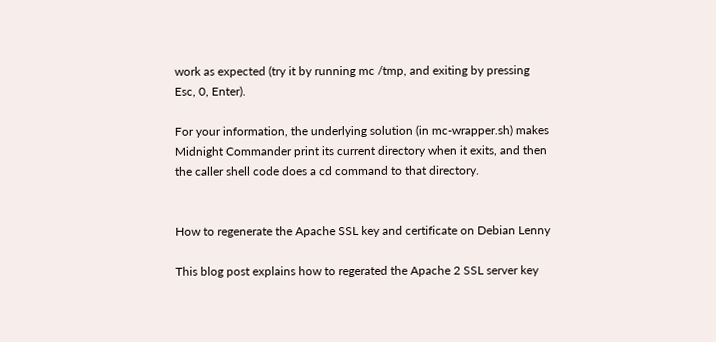work as expected (try it by running mc /tmp, and exiting by pressing Esc, 0, Enter).

For your information, the underlying solution (in mc-wrapper.sh) makes Midnight Commander print its current directory when it exits, and then the caller shell code does a cd command to that directory.


How to regenerate the Apache SSL key and certificate on Debian Lenny

This blog post explains how to regerated the Apache 2 SSL server key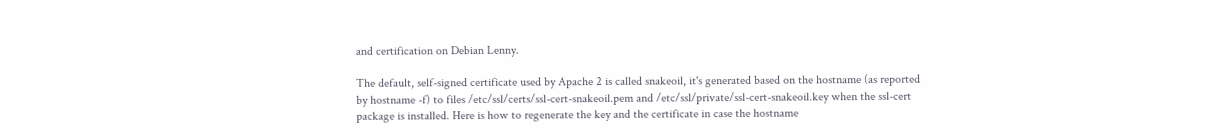and certification on Debian Lenny.

The default, self-signed certificate used by Apache 2 is called snakeoil, it's generated based on the hostname (as reported by hostname -f) to files /etc/ssl/certs/ssl-cert-snakeoil.pem and /etc/ssl/private/ssl-cert-snakeoil.key when the ssl-cert package is installed. Here is how to regenerate the key and the certificate in case the hostname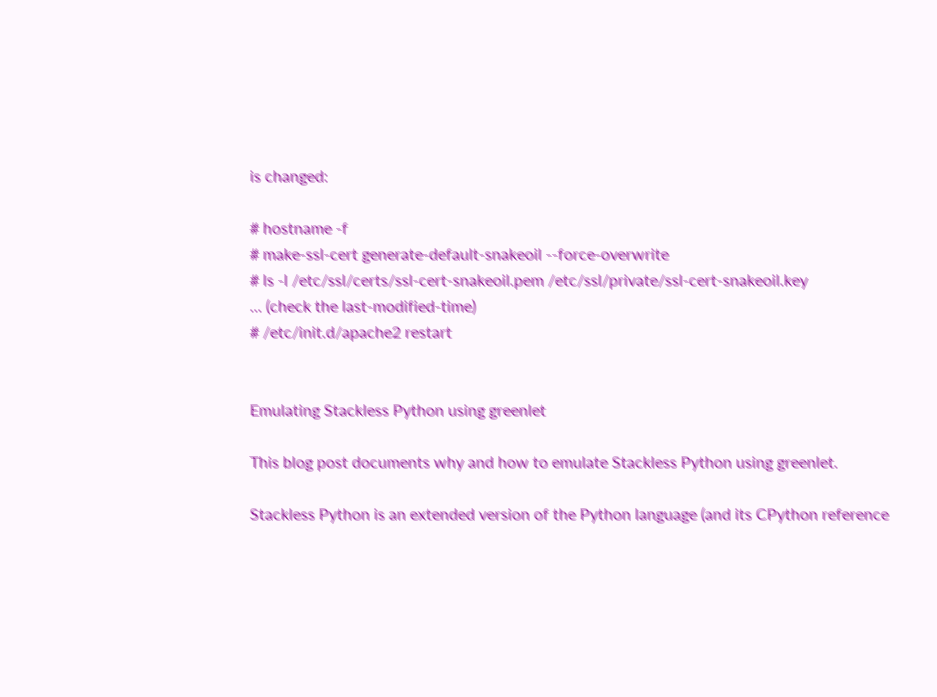is changed:

# hostname -f
# make-ssl-cert generate-default-snakeoil --force-overwrite
# ls -l /etc/ssl/certs/ssl-cert-snakeoil.pem /etc/ssl/private/ssl-cert-snakeoil.key
... (check the last-modified-time)
# /etc/init.d/apache2 restart


Emulating Stackless Python using greenlet

This blog post documents why and how to emulate Stackless Python using greenlet.

Stackless Python is an extended version of the Python language (and its CPython reference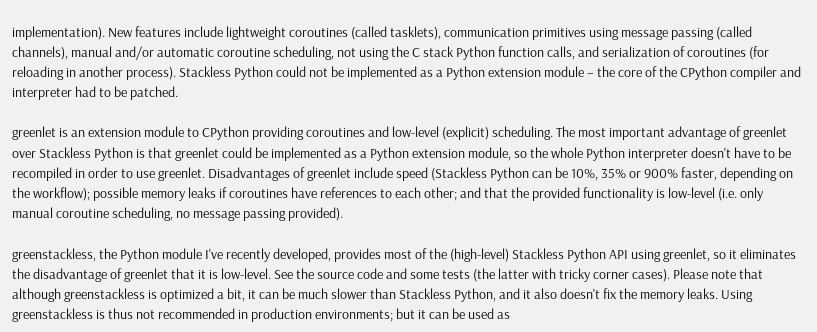implementation). New features include lightweight coroutines (called tasklets), communication primitives using message passing (called channels), manual and/or automatic coroutine scheduling, not using the C stack Python function calls, and serialization of coroutines (for reloading in another process). Stackless Python could not be implemented as a Python extension module – the core of the CPython compiler and interpreter had to be patched.

greenlet is an extension module to CPython providing coroutines and low-level (explicit) scheduling. The most important advantage of greenlet over Stackless Python is that greenlet could be implemented as a Python extension module, so the whole Python interpreter doesn't have to be recompiled in order to use greenlet. Disadvantages of greenlet include speed (Stackless Python can be 10%, 35% or 900% faster, depending on the workflow); possible memory leaks if coroutines have references to each other; and that the provided functionality is low-level (i.e. only manual coroutine scheduling, no message passing provided).

greenstackless, the Python module I've recently developed, provides most of the (high-level) Stackless Python API using greenlet, so it eliminates the disadvantage of greenlet that it is low-level. See the source code and some tests (the latter with tricky corner cases). Please note that although greenstackless is optimized a bit, it can be much slower than Stackless Python, and it also doesn't fix the memory leaks. Using greenstackless is thus not recommended in production environments; but it can be used as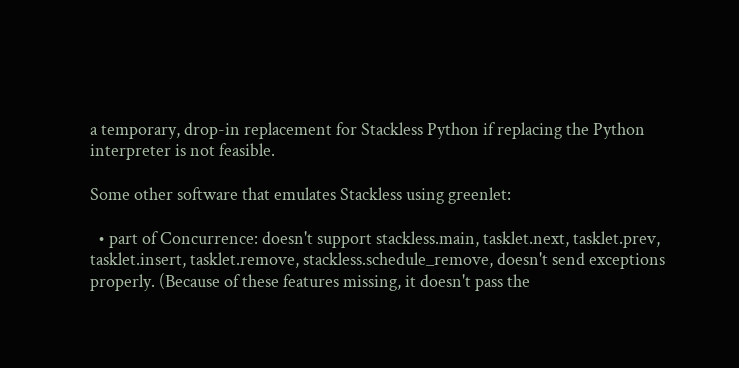a temporary, drop-in replacement for Stackless Python if replacing the Python interpreter is not feasible.

Some other software that emulates Stackless using greenlet:

  • part of Concurrence: doesn't support stackless.main, tasklet.next, tasklet.prev, tasklet.insert, tasklet.remove, stackless.schedule_remove, doesn't send exceptions properly. (Because of these features missing, it doesn't pass the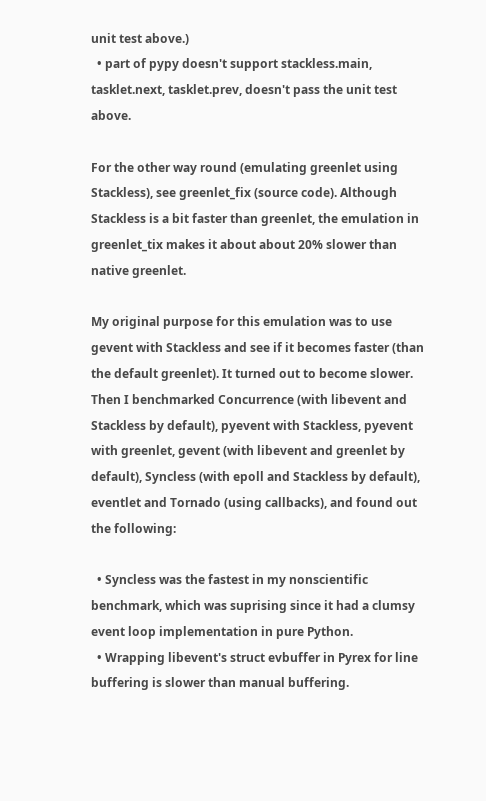unit test above.)
  • part of pypy doesn't support stackless.main, tasklet.next, tasklet.prev, doesn't pass the unit test above.

For the other way round (emulating greenlet using Stackless), see greenlet_fix (source code). Although Stackless is a bit faster than greenlet, the emulation in greenlet_tix makes it about about 20% slower than native greenlet.

My original purpose for this emulation was to use gevent with Stackless and see if it becomes faster (than the default greenlet). It turned out to become slower. Then I benchmarked Concurrence (with libevent and Stackless by default), pyevent with Stackless, pyevent with greenlet, gevent (with libevent and greenlet by default), Syncless (with epoll and Stackless by default), eventlet and Tornado (using callbacks), and found out the following:

  • Syncless was the fastest in my nonscientific benchmark, which was suprising since it had a clumsy event loop implementation in pure Python.
  • Wrapping libevent's struct evbuffer in Pyrex for line buffering is slower than manual buffering.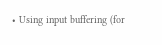• Using input buffering (for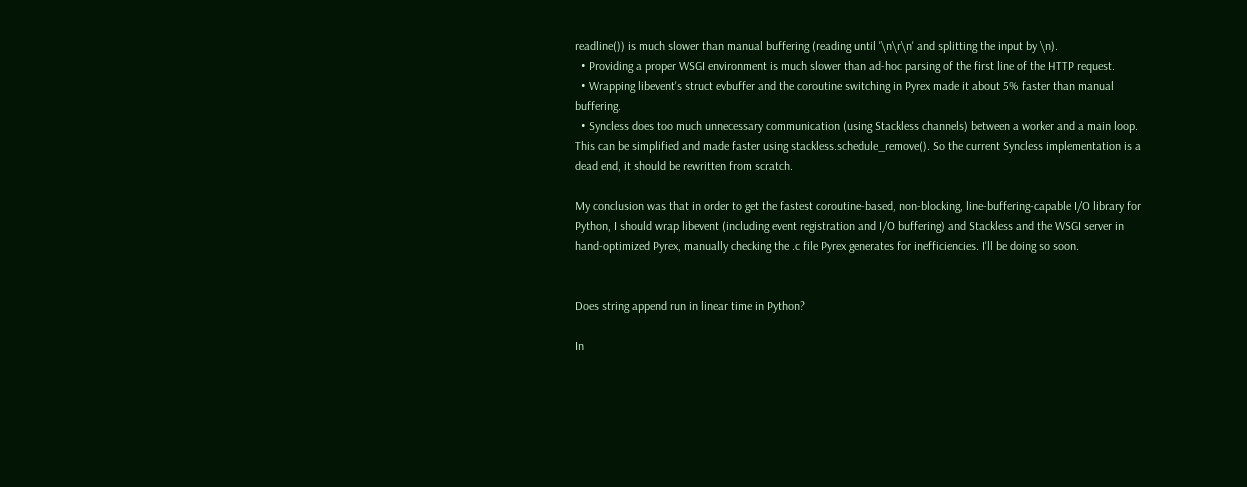readline()) is much slower than manual buffering (reading until '\n\r\n' and splitting the input by \n).
  • Providing a proper WSGI environment is much slower than ad-hoc parsing of the first line of the HTTP request.
  • Wrapping libevent's struct evbuffer and the coroutine switching in Pyrex made it about 5% faster than manual buffering.
  • Syncless does too much unnecessary communication (using Stackless channels) between a worker and a main loop. This can be simplified and made faster using stackless.schedule_remove(). So the current Syncless implementation is a dead end, it should be rewritten from scratch.

My conclusion was that in order to get the fastest coroutine-based, non-blocking, line-buffering-capable I/O library for Python, I should wrap libevent (including event registration and I/O buffering) and Stackless and the WSGI server in hand-optimized Pyrex, manually checking the .c file Pyrex generates for inefficiencies. I'll be doing so soon.


Does string append run in linear time in Python?

In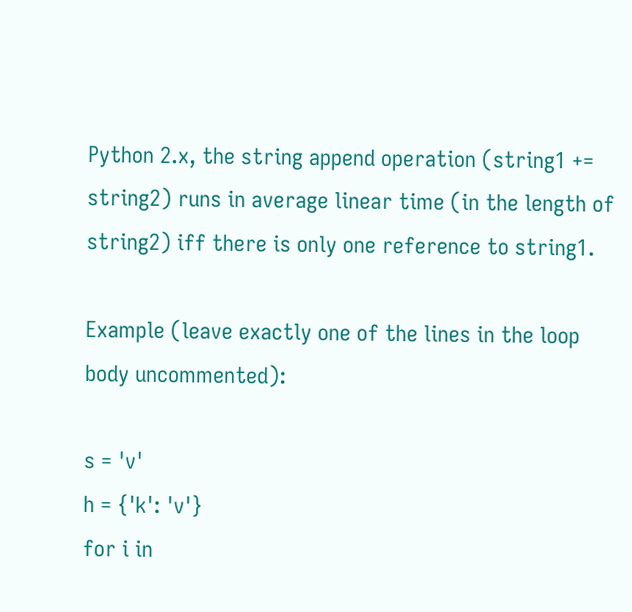Python 2.x, the string append operation (string1 += string2) runs in average linear time (in the length of string2) iff there is only one reference to string1.

Example (leave exactly one of the lines in the loop body uncommented):

s = 'v'
h = {'k': 'v'}
for i in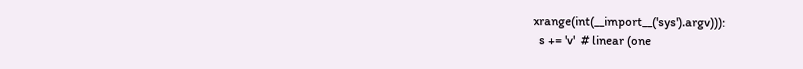xrange(int(__import__('sys').argv))):
  s += 'v'  # linear (one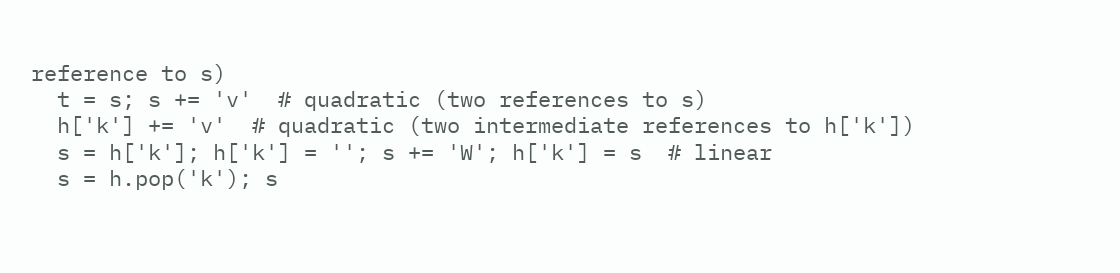reference to s)
  t = s; s += 'v'  # quadratic (two references to s)
  h['k'] += 'v'  # quadratic (two intermediate references to h['k'])
  s = h['k']; h['k'] = ''; s += 'W'; h['k'] = s  # linear
  s = h.pop('k'); s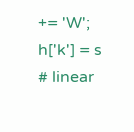+= 'W'; h['k'] = s  # linear